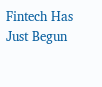Fintech Has Just Begun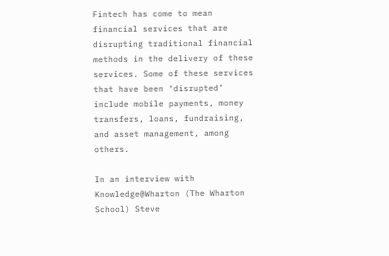Fintech has come to mean financial services that are disrupting traditional financial methods in the delivery of these services. Some of these services that have been ‘disrupted’ include mobile payments, money transfers, loans, fundraising, and asset management, among others.

In an interview with Knowledge@Wharton (The Wharton School) Steve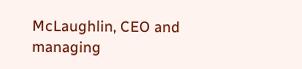McLaughlin, CEO and managing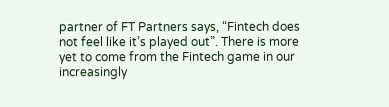partner of FT Partners says, “Fintech does not feel like it’s played out”. There is more yet to come from the Fintech game in our increasingly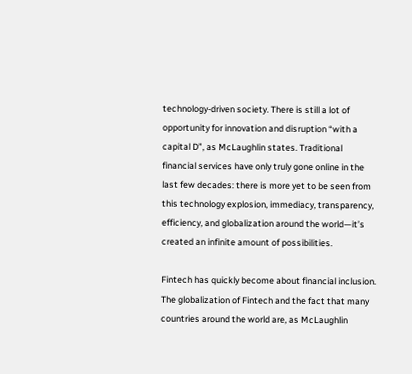technology-driven society. There is still a lot of opportunity for innovation and disruption “with a capital D”, as McLaughlin states. Traditional financial services have only truly gone online in the last few decades: there is more yet to be seen from this technology explosion, immediacy, transparency, efficiency, and globalization around the world—it’s created an infinite amount of possibilities.

Fintech has quickly become about financial inclusion. The globalization of Fintech and the fact that many countries around the world are, as McLaughlin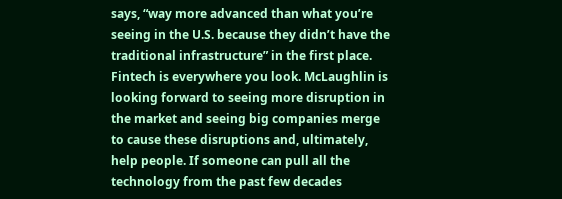says, “way more advanced than what you’re seeing in the U.S. because they didn’t have the traditional infrastructure” in the first place. Fintech is everywhere you look. McLaughlin is looking forward to seeing more disruption in the market and seeing big companies merge to cause these disruptions and, ultimately, help people. If someone can pull all the technology from the past few decades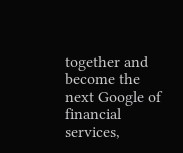together and become the next Google of financial services,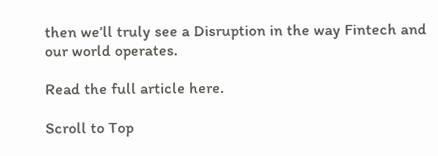then we’ll truly see a Disruption in the way Fintech and our world operates.

Read the full article here.

Scroll to Top